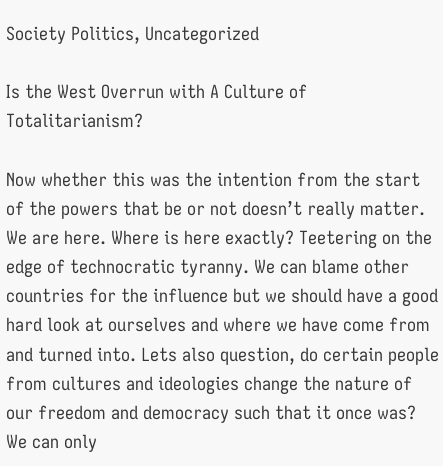Society Politics, Uncategorized

Is the West Overrun with A Culture of Totalitarianism?

Now whether this was the intention from the start of the powers that be or not doesn’t really matter. We are here. Where is here exactly? Teetering on the edge of technocratic tyranny. We can blame other countries for the influence but we should have a good hard look at ourselves and where we have come from and turned into. Lets also question, do certain people from cultures and ideologies change the nature of our freedom and democracy such that it once was? We can only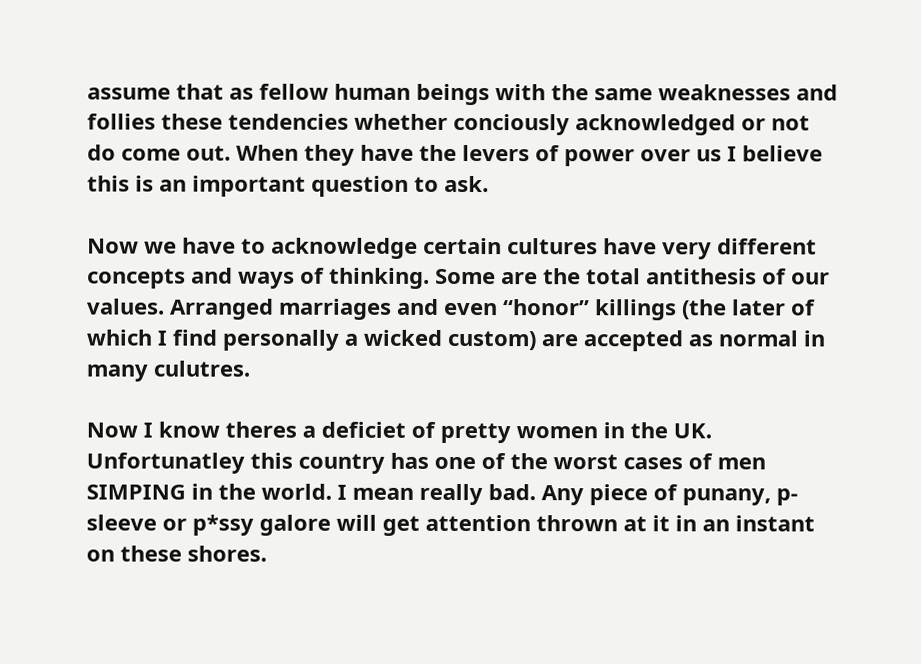assume that as fellow human beings with the same weaknesses and follies these tendencies whether conciously acknowledged or not do come out. When they have the levers of power over us I believe this is an important question to ask.

Now we have to acknowledge certain cultures have very different concepts and ways of thinking. Some are the total antithesis of our values. Arranged marriages and even “honor” killings (the later of which I find personally a wicked custom) are accepted as normal in many culutres.

Now I know theres a deficiet of pretty women in the UK. Unfortunatley this country has one of the worst cases of men SIMPING in the world. I mean really bad. Any piece of punany, p-sleeve or p*ssy galore will get attention thrown at it in an instant on these shores.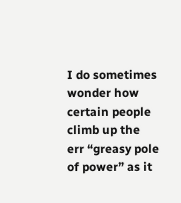I do sometimes wonder how certain people climb up the err “greasy pole of power” as it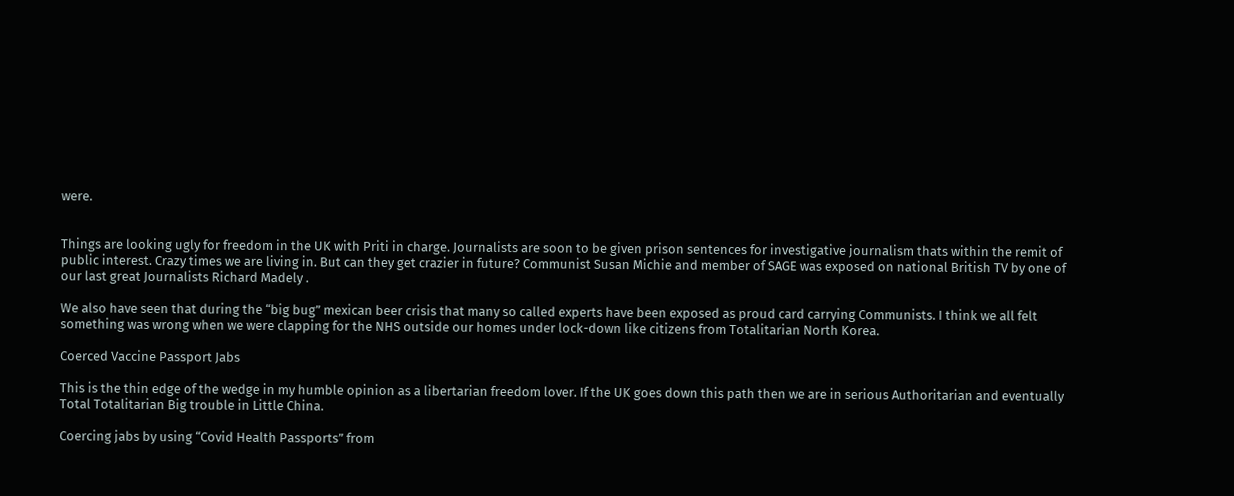were.


Things are looking ugly for freedom in the UK with Priti in charge. Journalists are soon to be given prison sentences for investigative journalism thats within the remit of public interest. Crazy times we are living in. But can they get crazier in future? Communist Susan Michie and member of SAGE was exposed on national British TV by one of our last great Journalists Richard Madely .

We also have seen that during the “big bug” mexican beer crisis that many so called experts have been exposed as proud card carrying Communists. I think we all felt something was wrong when we were clapping for the NHS outside our homes under lock-down like citizens from Totalitarian North Korea.

Coerced Vaccine Passport Jabs

This is the thin edge of the wedge in my humble opinion as a libertarian freedom lover. If the UK goes down this path then we are in serious Authoritarian and eventually Total Totalitarian Big trouble in Little China.

Coercing jabs by using “Covid Health Passports” from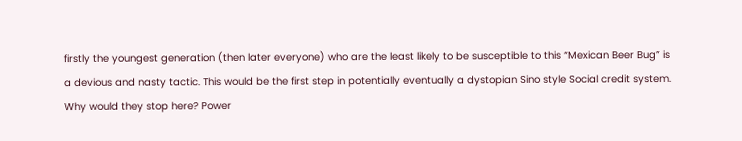firstly the youngest generation (then later everyone) who are the least likely to be susceptible to this “Mexican Beer Bug” is a devious and nasty tactic. This would be the first step in potentially eventually a dystopian Sino style Social credit system. Why would they stop here? Power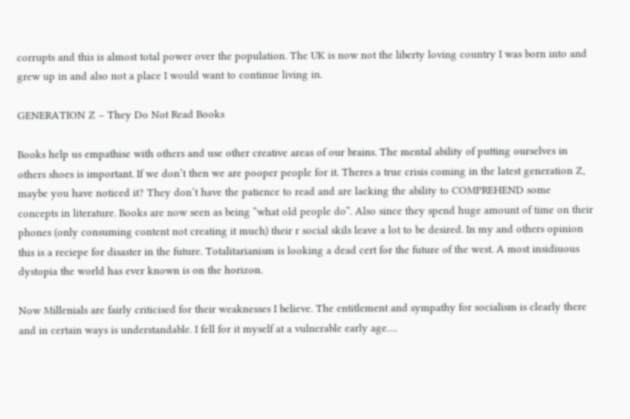corrupts and this is almost total power over the population. The UK is now not the liberty loving country I was born into and grew up in and also not a place I would want to continue living in.

GENERATION Z – They Do Not Read Books

Books help us empathise with others and use other creative areas of our brains. The mental ability of putting ourselves in others shoes is important. If we don’t then we are pooper people for it. Theres a true crisis coming in the latest generation Z, maybe you have noticed it? They don’t have the patience to read and are lacking the ability to COMPREHEND some concepts in literature. Books are now seen as being “what old people do”. Also since they spend huge amount of time on their phones (only consuming content not creating it much) their r social skils leave a lot to be desired. In my and others opinion this is a reciepe for disaster in the future. Totalitarianism is looking a dead cert for the future of the west. A most insidiuous dystopia the world has ever known is on the horizon.

Now Millenials are fairly criticised for their weaknesses I believe. The entitlement and sympathy for socialism is clearly there and in certain ways is understandable. I fell for it myself at a vulnerable early age….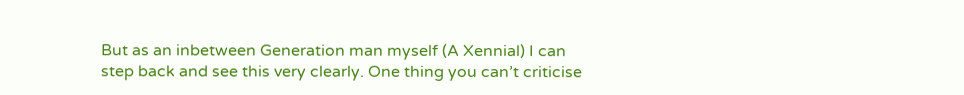But as an inbetween Generation man myself (A Xennial) I can step back and see this very clearly. One thing you can’t criticise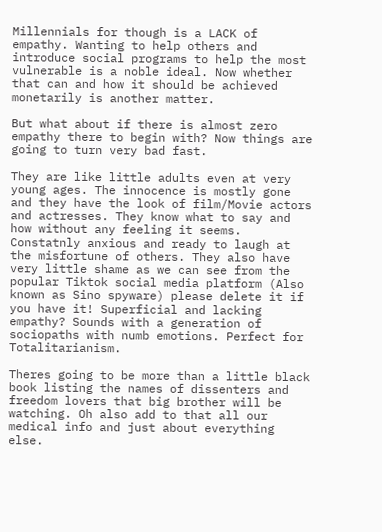Millennials for though is a LACK of empathy. Wanting to help others and introduce social programs to help the most vulnerable is a noble ideal. Now whether that can and how it should be achieved monetarily is another matter.

But what about if there is almost zero empathy there to begin with? Now things are going to turn very bad fast.

They are like little adults even at very young ages. The innocence is mostly gone and they have the look of film/Movie actors and actresses. They know what to say and how without any feeling it seems. Constatnly anxious and ready to laugh at the misfortune of others. They also have very little shame as we can see from the popular Tiktok social media platform (Also known as Sino spyware) please delete it if you have it! Superficial and lacking empathy? Sounds with a generation of sociopaths with numb emotions. Perfect for Totalitarianism.

Theres going to be more than a little black book listing the names of dissenters and freedom lovers that big brother will be watching. Oh also add to that all our medical info and just about everything else.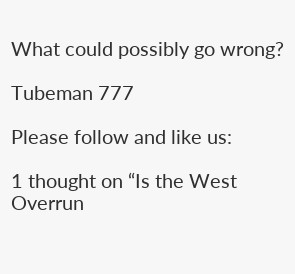What could possibly go wrong?

Tubeman 777

Please follow and like us:

1 thought on “Is the West Overrun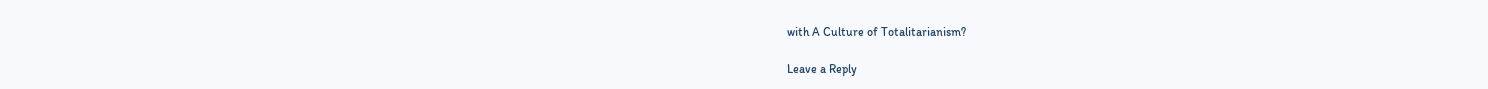with A Culture of Totalitarianism?

Leave a Reply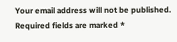Your email address will not be published. Required fields are marked *